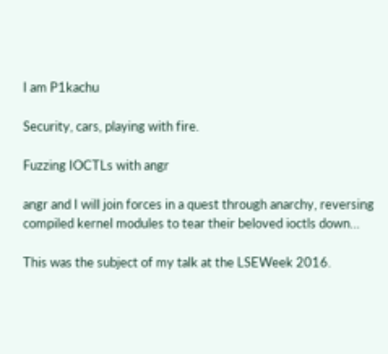I am P1kachu

Security, cars, playing with fire.

Fuzzing IOCTLs with angr

angr and I will join forces in a quest through anarchy, reversing compiled kernel modules to tear their beloved ioctls down…

This was the subject of my talk at the LSEWeek 2016.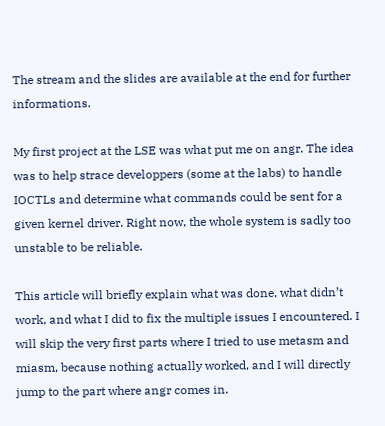The stream and the slides are available at the end for further informations.

My first project at the LSE was what put me on angr. The idea was to help strace developpers (some at the labs) to handle IOCTLs and determine what commands could be sent for a given kernel driver. Right now, the whole system is sadly too unstable to be reliable.

This article will briefly explain what was done, what didn’t work, and what I did to fix the multiple issues I encountered. I will skip the very first parts where I tried to use metasm and miasm, because nothing actually worked, and I will directly jump to the part where angr comes in.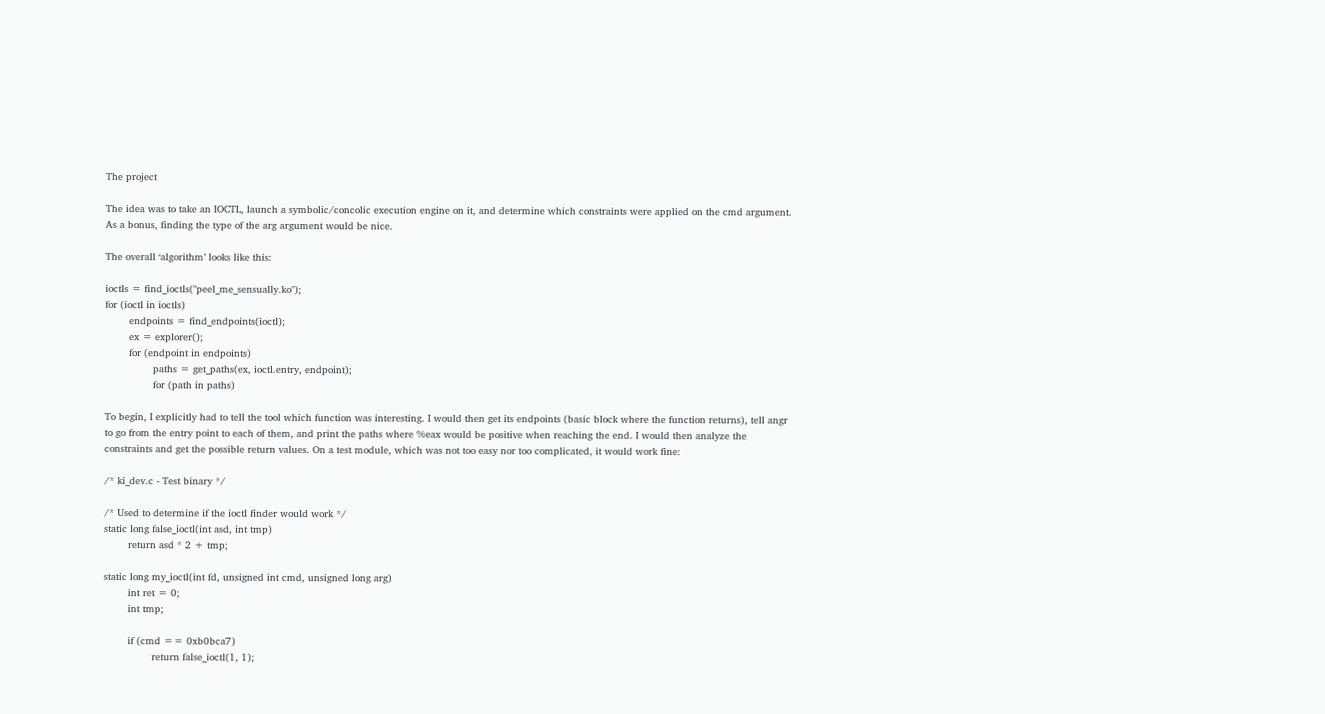The project

The idea was to take an IOCTL, launch a symbolic/concolic execution engine on it, and determine which constraints were applied on the cmd argument. As a bonus, finding the type of the arg argument would be nice.

The overall ‘algorithm’ looks like this:

ioctls = find_ioctls("peel_me_sensually.ko");
for (ioctl in ioctls)
        endpoints = find_endpoints(ioctl);
        ex = explorer();
        for (endpoint in endpoints)
                paths = get_paths(ex, ioctl.entry, endpoint);
                for (path in paths)

To begin, I explicitly had to tell the tool which function was interesting. I would then get its endpoints (basic block where the function returns), tell angr to go from the entry point to each of them, and print the paths where %eax would be positive when reaching the end. I would then analyze the constraints and get the possible return values. On a test module, which was not too easy nor too complicated, it would work fine:

/* ki_dev.c - Test binary */

/* Used to determine if the ioctl finder would work */
static long false_ioctl(int asd, int tmp)
        return asd * 2 + tmp;

static long my_ioctl(int fd, unsigned int cmd, unsigned long arg)
        int ret = 0;
        int tmp;

        if (cmd == 0xb0bca7)
                return false_ioctl(1, 1);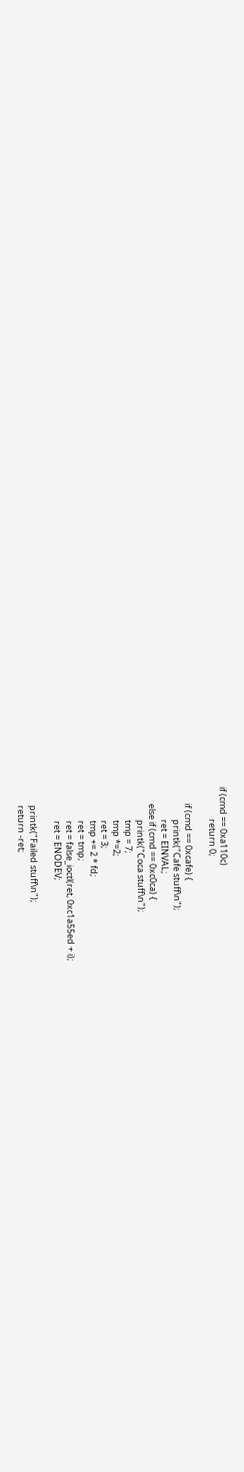if (cmd == 0xa110c)
                return 0;

        if (cmd == 0xcafe) {
                printk("Cafe stuff\n");
                ret = EINVAL;
        else if (cmd == 0xc0ca) {
                printk("Coca stuff\n");
                tmp = 7;
                tmp *=2;
                ret = 3;
                tmp += 2 * fd;
                ret = tmp;
                ret = false_ioctl(ret, 0xc1a55ed + i);
                ret = ENODEV;

        printk("Failed stuff\n");
        return -ret;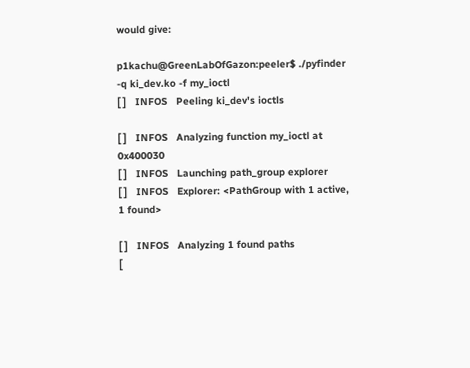would give:

p1kachu@GreenLabOfGazon:peeler$ ./pyfinder -q ki_dev.ko -f my_ioctl
[ ]   INFOS   Peeling ki_dev's ioctls

[ ]   INFOS   Analyzing function my_ioctl at 0x400030
[ ]   INFOS   Launching path_group explorer
[ ]   INFOS   Explorer: <PathGroup with 1 active, 1 found>

[ ]   INFOS   Analyzing 1 found paths
[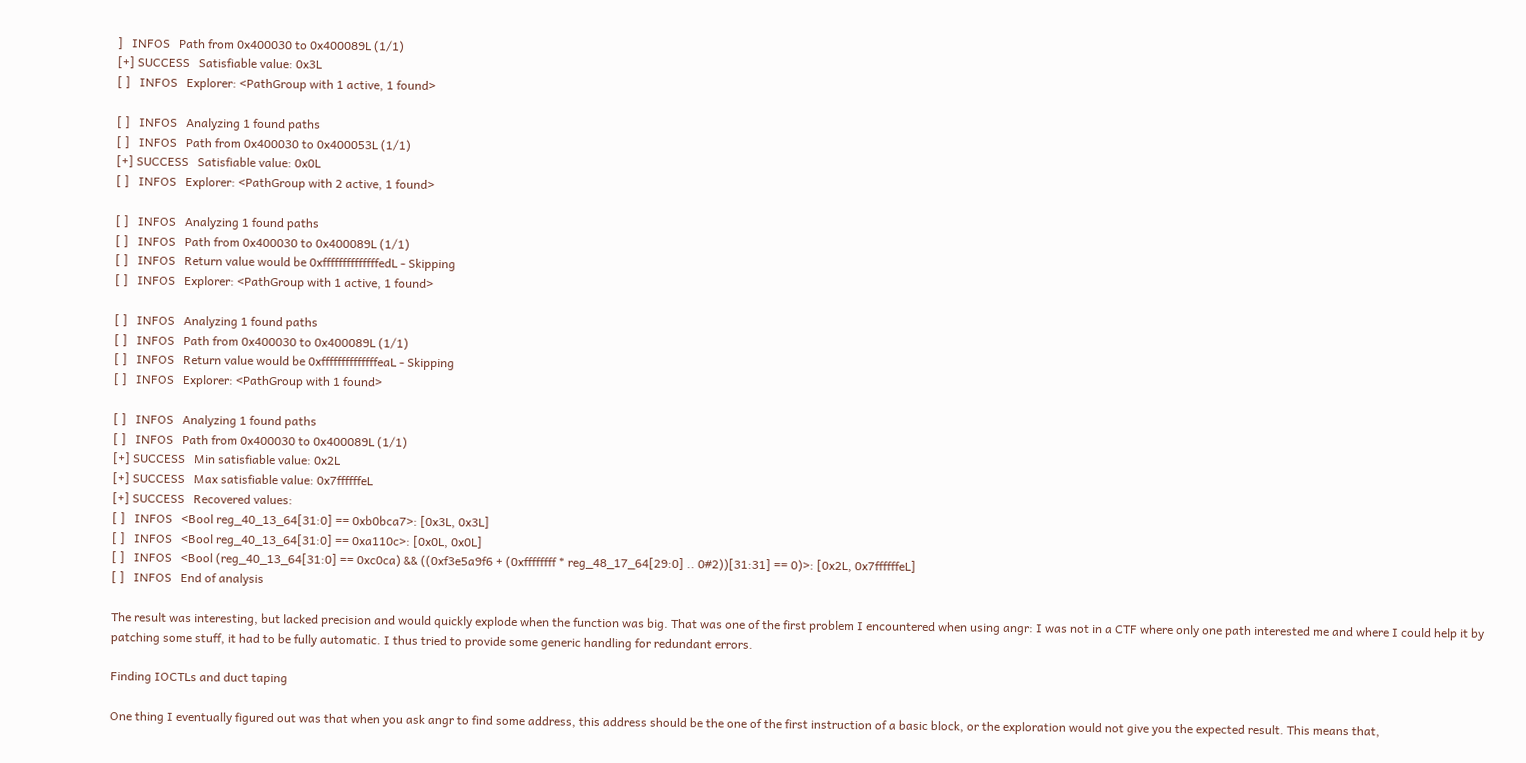]   INFOS   Path from 0x400030 to 0x400089L (1/1)
[+] SUCCESS   Satisfiable value: 0x3L
[ ]   INFOS   Explorer: <PathGroup with 1 active, 1 found>

[ ]   INFOS   Analyzing 1 found paths
[ ]   INFOS   Path from 0x400030 to 0x400053L (1/1)
[+] SUCCESS   Satisfiable value: 0x0L
[ ]   INFOS   Explorer: <PathGroup with 2 active, 1 found>

[ ]   INFOS   Analyzing 1 found paths
[ ]   INFOS   Path from 0x400030 to 0x400089L (1/1)
[ ]   INFOS   Return value would be 0xffffffffffffffedL - Skipping
[ ]   INFOS   Explorer: <PathGroup with 1 active, 1 found>

[ ]   INFOS   Analyzing 1 found paths
[ ]   INFOS   Path from 0x400030 to 0x400089L (1/1)
[ ]   INFOS   Return value would be 0xffffffffffffffeaL - Skipping
[ ]   INFOS   Explorer: <PathGroup with 1 found>

[ ]   INFOS   Analyzing 1 found paths
[ ]   INFOS   Path from 0x400030 to 0x400089L (1/1)
[+] SUCCESS   Min satisfiable value: 0x2L
[+] SUCCESS   Max satisfiable value: 0x7ffffffeL
[+] SUCCESS   Recovered values:
[ ]   INFOS   <Bool reg_40_13_64[31:0] == 0xb0bca7>: [0x3L, 0x3L]
[ ]   INFOS   <Bool reg_40_13_64[31:0] == 0xa110c>: [0x0L, 0x0L]
[ ]   INFOS   <Bool (reg_40_13_64[31:0] == 0xc0ca) && ((0xf3e5a9f6 + (0xffffffff * reg_48_17_64[29:0] .. 0#2))[31:31] == 0)>: [0x2L, 0x7ffffffeL]
[ ]   INFOS   End of analysis

The result was interesting, but lacked precision and would quickly explode when the function was big. That was one of the first problem I encountered when using angr: I was not in a CTF where only one path interested me and where I could help it by patching some stuff, it had to be fully automatic. I thus tried to provide some generic handling for redundant errors.

Finding IOCTLs and duct taping

One thing I eventually figured out was that when you ask angr to find some address, this address should be the one of the first instruction of a basic block, or the exploration would not give you the expected result. This means that,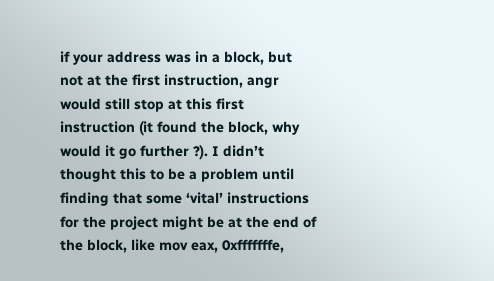if your address was in a block, but not at the first instruction, angr would still stop at this first instruction (it found the block, why would it go further ?). I didn’t thought this to be a problem until finding that some ‘vital’ instructions for the project might be at the end of the block, like mov eax, 0xfffffffe,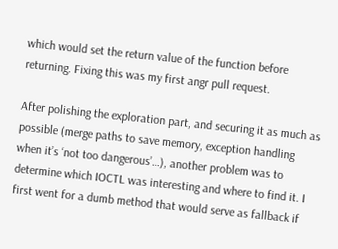which would set the return value of the function before returning. Fixing this was my first angr pull request.

After polishing the exploration part, and securing it as much as possible (merge paths to save memory, exception handling when it’s ‘not too dangerous’…), another problem was to determine which IOCTL was interesting and where to find it. I first went for a dumb method that would serve as fallback if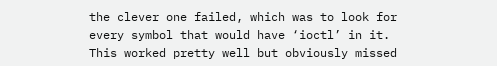the clever one failed, which was to look for every symbol that would have ‘ioctl’ in it. This worked pretty well but obviously missed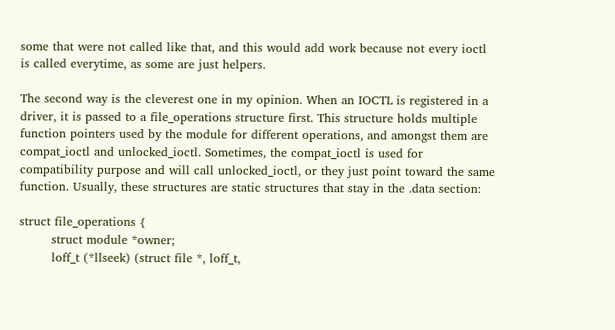some that were not called like that, and this would add work because not every ioctl is called everytime, as some are just helpers.

The second way is the cleverest one in my opinion. When an IOCTL is registered in a driver, it is passed to a file_operations structure first. This structure holds multiple function pointers used by the module for different operations, and amongst them are compat_ioctl and unlocked_ioctl. Sometimes, the compat_ioctl is used for compatibility purpose and will call unlocked_ioctl, or they just point toward the same function. Usually, these structures are static structures that stay in the .data section:

struct file_operations {
        struct module *owner;
        loff_t (*llseek) (struct file *, loff_t,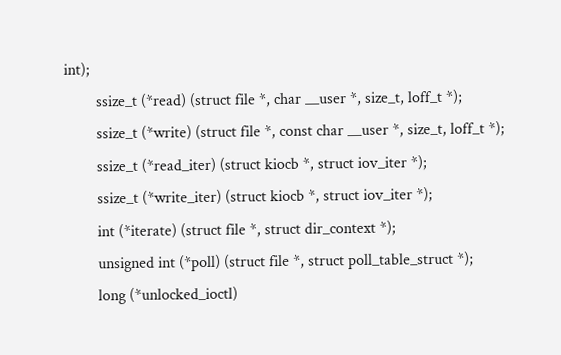int);
        ssize_t (*read) (struct file *, char __user *, size_t, loff_t *);
        ssize_t (*write) (struct file *, const char __user *, size_t, loff_t *);
        ssize_t (*read_iter) (struct kiocb *, struct iov_iter *);
        ssize_t (*write_iter) (struct kiocb *, struct iov_iter *);
        int (*iterate) (struct file *, struct dir_context *);
        unsigned int (*poll) (struct file *, struct poll_table_struct *);
        long (*unlocked_ioctl)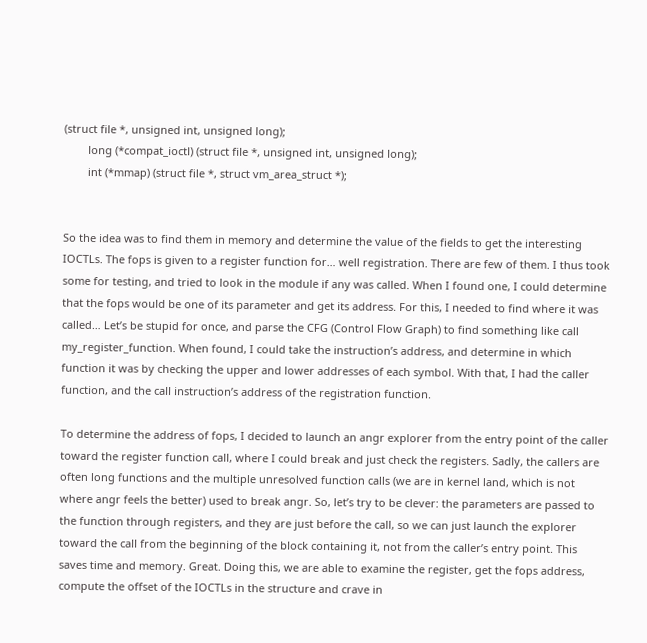(struct file *, unsigned int, unsigned long);
        long (*compat_ioctl) (struct file *, unsigned int, unsigned long);
        int (*mmap) (struct file *, struct vm_area_struct *);


So the idea was to find them in memory and determine the value of the fields to get the interesting IOCTLs. The fops is given to a register function for… well registration. There are few of them. I thus took some for testing, and tried to look in the module if any was called. When I found one, I could determine that the fops would be one of its parameter and get its address. For this, I needed to find where it was called… Let’s be stupid for once, and parse the CFG (Control Flow Graph) to find something like call my_register_function. When found, I could take the instruction’s address, and determine in which function it was by checking the upper and lower addresses of each symbol. With that, I had the caller function, and the call instruction’s address of the registration function.

To determine the address of fops, I decided to launch an angr explorer from the entry point of the caller toward the register function call, where I could break and just check the registers. Sadly, the callers are often long functions and the multiple unresolved function calls (we are in kernel land, which is not where angr feels the better) used to break angr. So, let’s try to be clever: the parameters are passed to the function through registers, and they are just before the call, so we can just launch the explorer toward the call from the beginning of the block containing it, not from the caller’s entry point. This saves time and memory. Great. Doing this, we are able to examine the register, get the fops address, compute the offset of the IOCTLs in the structure and crave in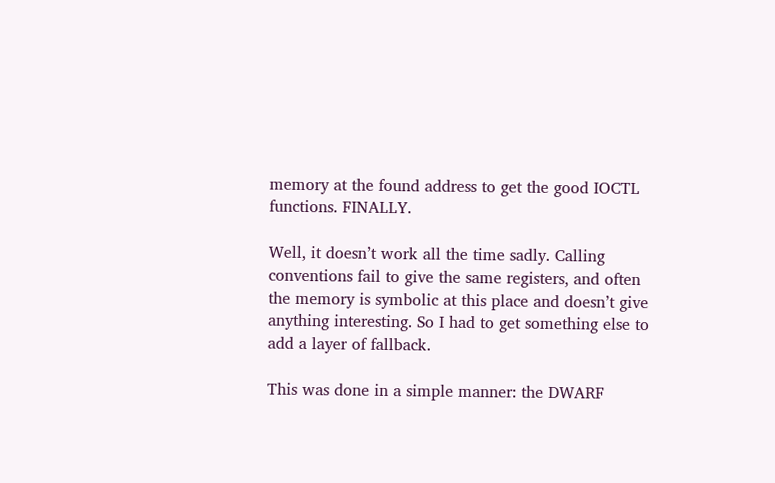memory at the found address to get the good IOCTL functions. FINALLY.

Well, it doesn’t work all the time sadly. Calling conventions fail to give the same registers, and often the memory is symbolic at this place and doesn’t give anything interesting. So I had to get something else to add a layer of fallback.

This was done in a simple manner: the DWARF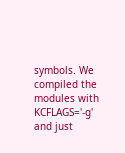symbols. We compiled the modules with KCFLAGS='-g' and just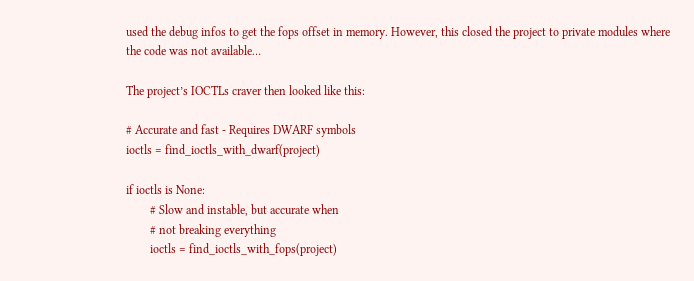used the debug infos to get the fops offset in memory. However, this closed the project to private modules where the code was not available…

The project’s IOCTLs craver then looked like this:

# Accurate and fast - Requires DWARF symbols
ioctls = find_ioctls_with_dwarf(project)

if ioctls is None:
        # Slow and instable, but accurate when
        # not breaking everything
        ioctls = find_ioctls_with_fops(project)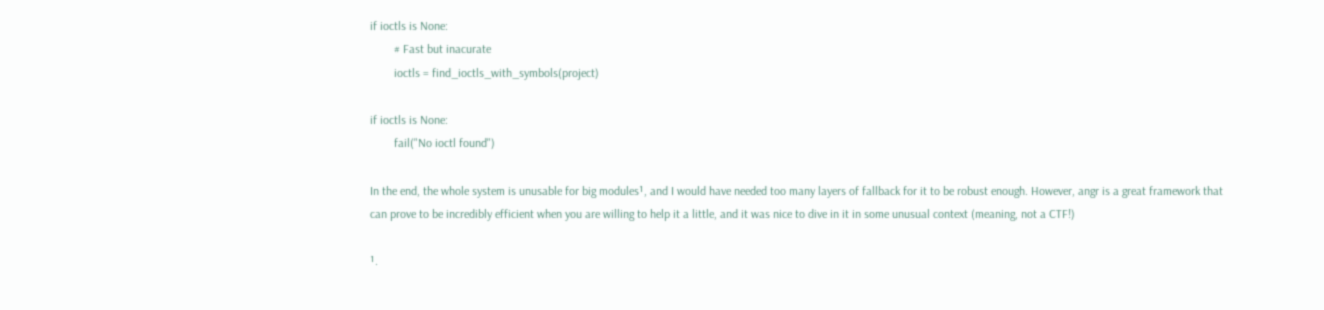if ioctls is None:
        # Fast but inacurate
        ioctls = find_ioctls_with_symbols(project)

if ioctls is None:
        fail("No ioctl found")

In the end, the whole system is unusable for big modules¹, and I would have needed too many layers of fallback for it to be robust enough. However, angr is a great framework that can prove to be incredibly efficient when you are willing to help it a little, and it was nice to dive in it in some unusual context (meaning, not a CTF!)

¹.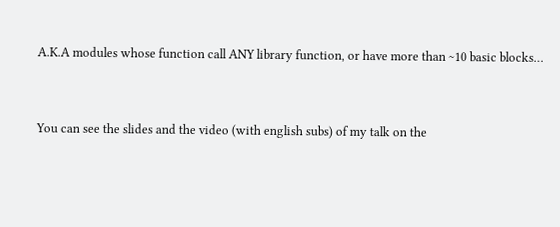A.K.A modules whose function call ANY library function, or have more than ~10 basic blocks…


You can see the slides and the video (with english subs) of my talk on the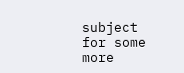subject for some more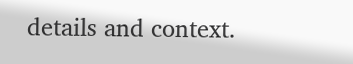details and context.